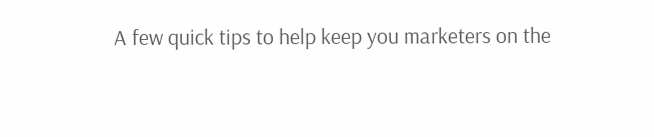A few quick tips to help keep you marketers on the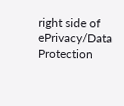right side of ePrivacy/Data Protection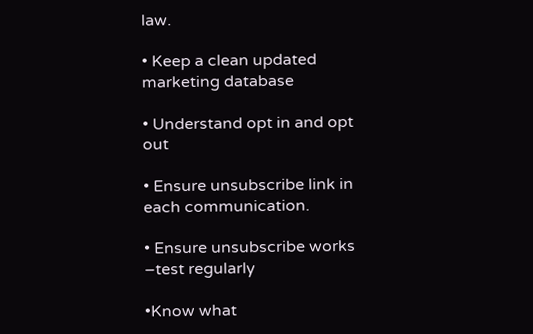law.

• Keep a clean updated marketing database

• Understand opt in and opt out

• Ensure unsubscribe link in each communication.

• Ensure unsubscribe works –test regularly

•Know what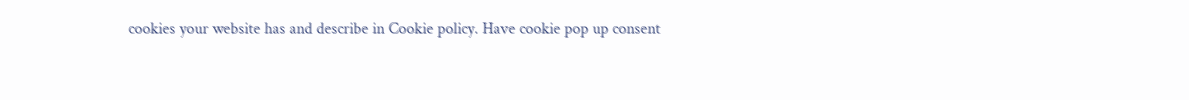cookies your website has and describe in Cookie policy. Have cookie pop up consent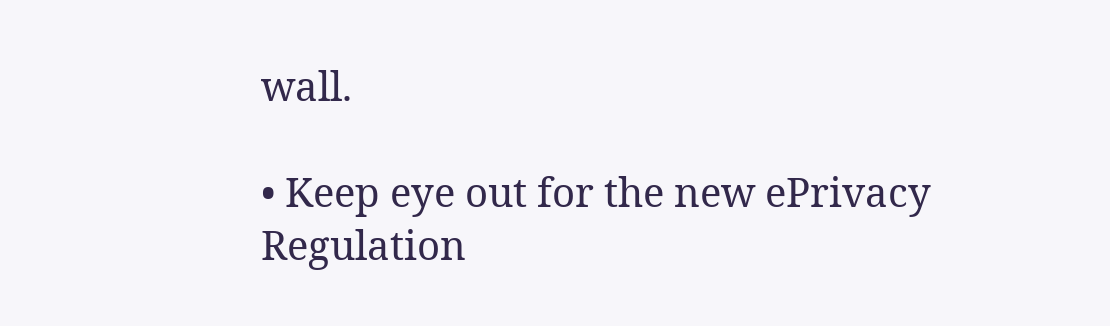wall.

• Keep eye out for the new ePrivacy Regulation